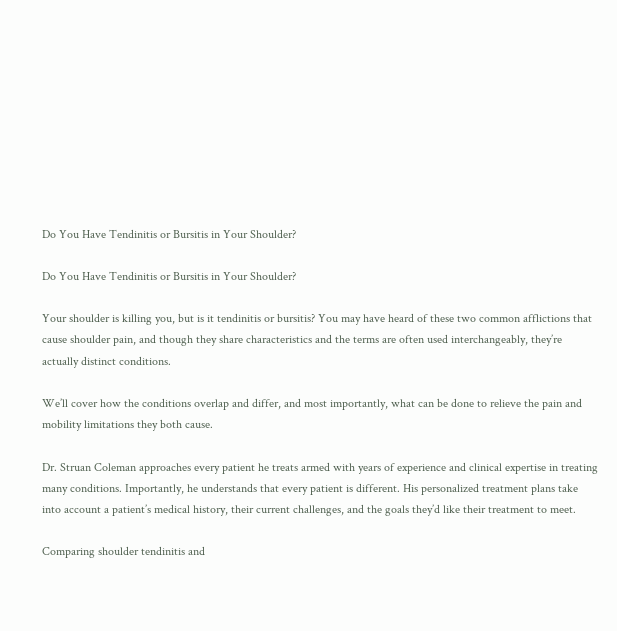Do You Have Tendinitis or Bursitis in Your Shoulder?

Do You Have Tendinitis or Bursitis in Your Shoulder?

Your shoulder is killing you, but is it tendinitis or bursitis? You may have heard of these two common afflictions that cause shoulder pain, and though they share characteristics and the terms are often used interchangeably, they’re actually distinct conditions.

We’ll cover how the conditions overlap and differ, and most importantly, what can be done to relieve the pain and mobility limitations they both cause.

Dr. Struan Coleman approaches every patient he treats armed with years of experience and clinical expertise in treating many conditions. Importantly, he understands that every patient is different. His personalized treatment plans take into account a patient’s medical history, their current challenges, and the goals they’d like their treatment to meet.

Comparing shoulder tendinitis and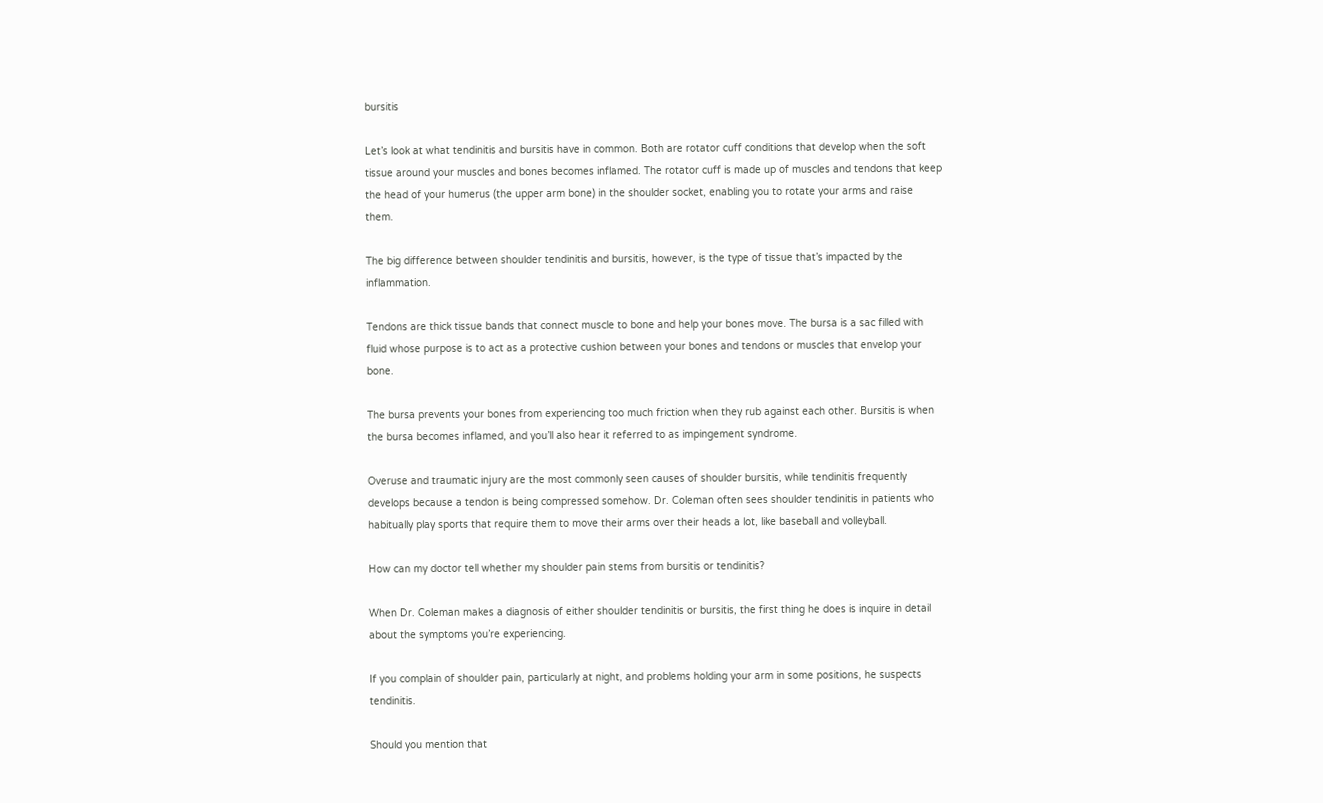bursitis

Let’s look at what tendinitis and bursitis have in common. Both are rotator cuff conditions that develop when the soft tissue around your muscles and bones becomes inflamed. The rotator cuff is made up of muscles and tendons that keep the head of your humerus (the upper arm bone) in the shoulder socket, enabling you to rotate your arms and raise them.

The big difference between shoulder tendinitis and bursitis, however, is the type of tissue that’s impacted by the inflammation.

Tendons are thick tissue bands that connect muscle to bone and help your bones move. The bursa is a sac filled with fluid whose purpose is to act as a protective cushion between your bones and tendons or muscles that envelop your bone.

The bursa prevents your bones from experiencing too much friction when they rub against each other. Bursitis is when the bursa becomes inflamed, and you’ll also hear it referred to as impingement syndrome.

Overuse and traumatic injury are the most commonly seen causes of shoulder bursitis, while tendinitis frequently develops because a tendon is being compressed somehow. Dr. Coleman often sees shoulder tendinitis in patients who habitually play sports that require them to move their arms over their heads a lot, like baseball and volleyball.

How can my doctor tell whether my shoulder pain stems from bursitis or tendinitis?

When Dr. Coleman makes a diagnosis of either shoulder tendinitis or bursitis, the first thing he does is inquire in detail about the symptoms you’re experiencing.

If you complain of shoulder pain, particularly at night, and problems holding your arm in some positions, he suspects tendinitis.

Should you mention that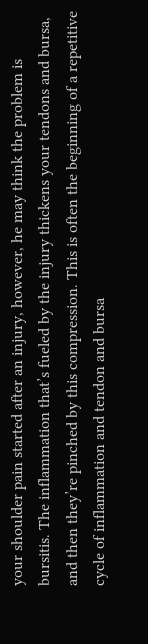your shoulder pain started after an injury, however, he may think the problem is bursitis. The inflammation that’s fueled by the injury thickens your tendons and bursa, and then they’re pinched by this compression. This is often the beginning of a repetitive cycle of inflammation and tendon and bursa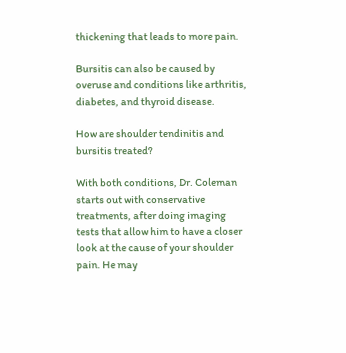thickening that leads to more pain.

Bursitis can also be caused by overuse and conditions like arthritis, diabetes, and thyroid disease.

How are shoulder tendinitis and bursitis treated?

With both conditions, Dr. Coleman starts out with conservative treatments, after doing imaging tests that allow him to have a closer look at the cause of your shoulder pain. He may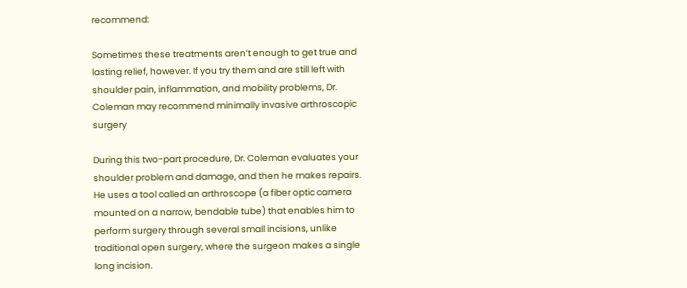recommend:

Sometimes these treatments aren’t enough to get true and lasting relief, however. If you try them and are still left with shoulder pain, inflammation, and mobility problems, Dr. Coleman may recommend minimally invasive arthroscopic surgery

During this two-part procedure, Dr. Coleman evaluates your shoulder problem and damage, and then he makes repairs. He uses a tool called an arthroscope (a fiber optic camera mounted on a narrow, bendable tube) that enables him to perform surgery through several small incisions, unlike traditional open surgery, where the surgeon makes a single long incision.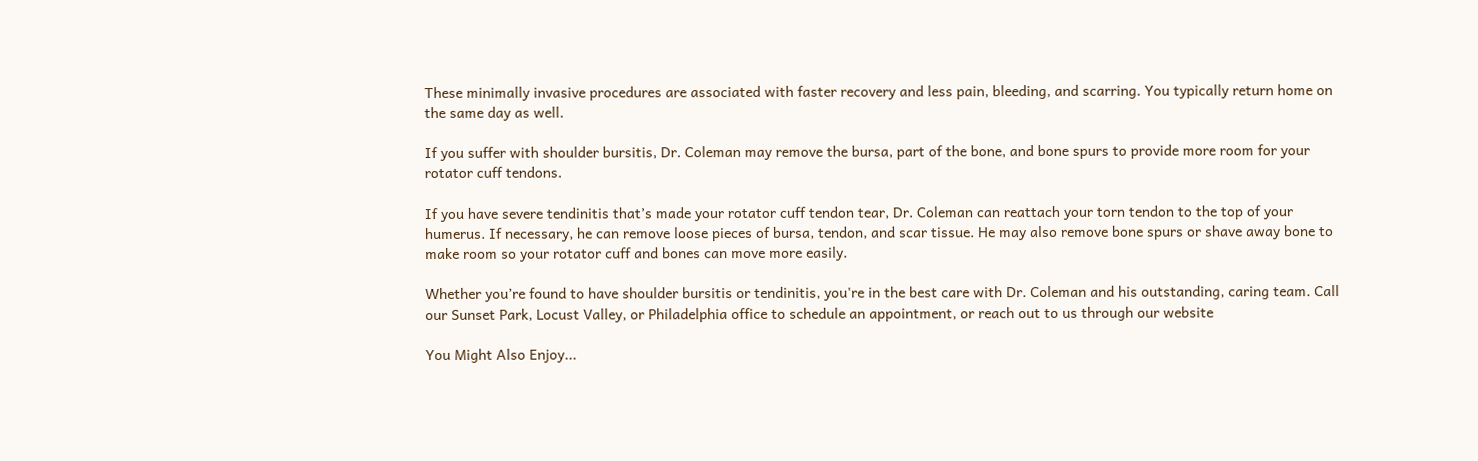These minimally invasive procedures are associated with faster recovery and less pain, bleeding, and scarring. You typically return home on the same day as well.

If you suffer with shoulder bursitis, Dr. Coleman may remove the bursa, part of the bone, and bone spurs to provide more room for your rotator cuff tendons.

If you have severe tendinitis that’s made your rotator cuff tendon tear, Dr. Coleman can reattach your torn tendon to the top of your humerus. If necessary, he can remove loose pieces of bursa, tendon, and scar tissue. He may also remove bone spurs or shave away bone to make room so your rotator cuff and bones can move more easily.

Whether you’re found to have shoulder bursitis or tendinitis, you're in the best care with Dr. Coleman and his outstanding, caring team. Call our Sunset Park, Locust Valley, or Philadelphia office to schedule an appointment, or reach out to us through our website

You Might Also Enjoy...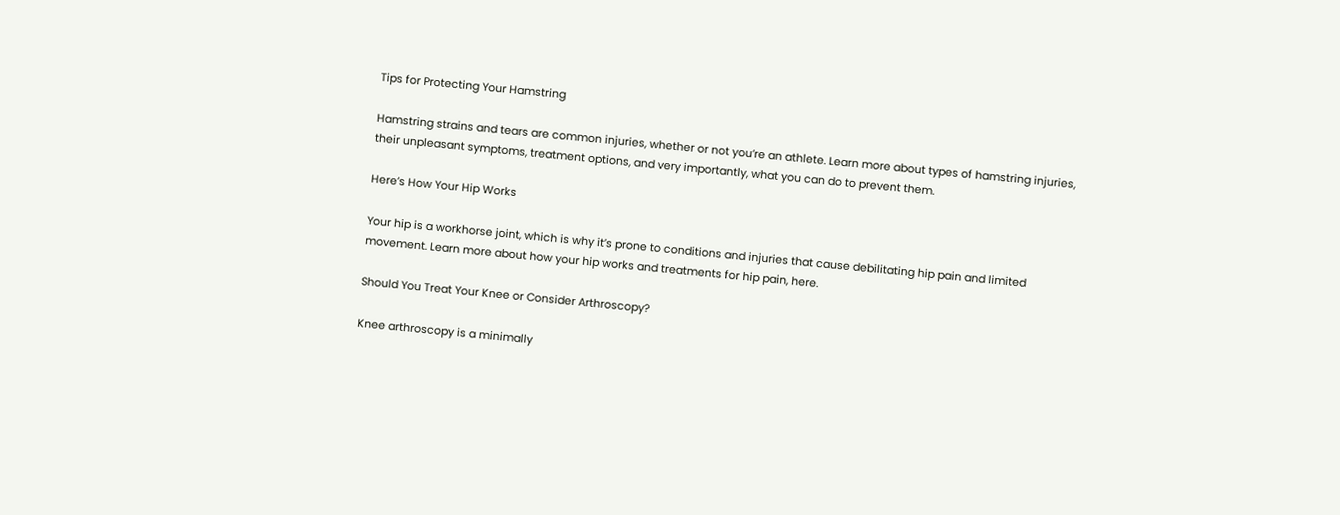Tips for Protecting Your Hamstring

Hamstring strains and tears are common injuries, whether or not you’re an athlete. Learn more about types of hamstring injuries, their unpleasant symptoms, treatment options, and very importantly, what you can do to prevent them.

Here’s How Your Hip Works

Your hip is a workhorse joint, which is why it’s prone to conditions and injuries that cause debilitating hip pain and limited movement. Learn more about how your hip works and treatments for hip pain, here.

Should You Treat Your Knee or Consider Arthroscopy?

Knee arthroscopy is a minimally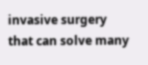invasive surgery that can solve many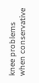knee problems when conservative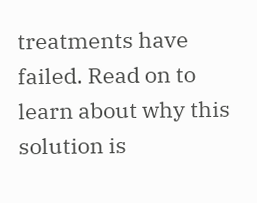treatments have failed. Read on to learn about why this solution is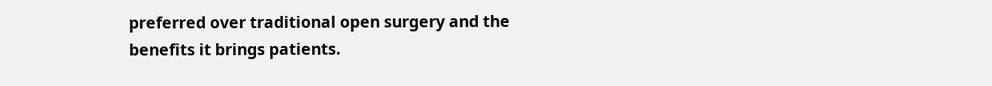preferred over traditional open surgery and the benefits it brings patients.